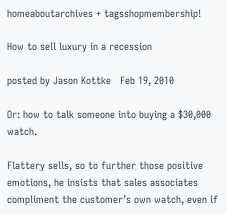homeaboutarchives + tagsshopmembership!

How to sell luxury in a recession

posted by Jason Kottke   Feb 19, 2010

Or: how to talk someone into buying a $30,000 watch.

Flattery sells, so to further those positive emotions, he insists that sales associates compliment the customer’s own watch, even if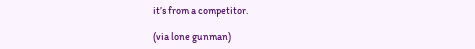it’s from a competitor.

(via lone gunman)